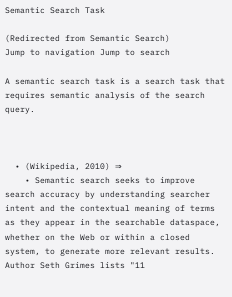Semantic Search Task

(Redirected from Semantic Search)
Jump to navigation Jump to search

A semantic search task is a search task that requires semantic analysis of the search query.



  • (Wikipedia, 2010) ⇒
    • Semantic search seeks to improve search accuracy by understanding searcher intent and the contextual meaning of terms as they appear in the searchable dataspace, whether on the Web or within a closed system, to generate more relevant results. Author Seth Grimes lists "11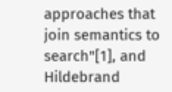approaches that join semantics to search"[1], and Hildebrand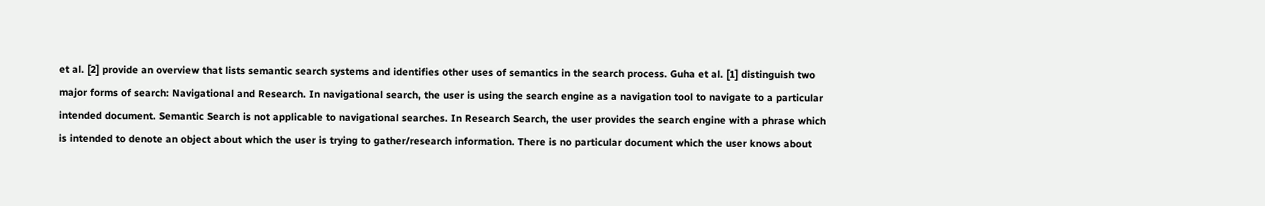et al. [2] provide an overview that lists semantic search systems and identifies other uses of semantics in the search process. Guha et al. [1] distinguish two major forms of search: Navigational and Research. In navigational search, the user is using the search engine as a navigation tool to navigate to a particular intended document. Semantic Search is not applicable to navigational searches. In Research Search, the user provides the search engine with a phrase which is intended to denote an object about which the user is trying to gather/research information. There is no particular document which the user knows about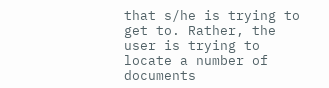that s/he is trying to get to. Rather, the user is trying to locate a number of documents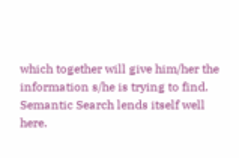which together will give him/her the information s/he is trying to find. Semantic Search lends itself well here.